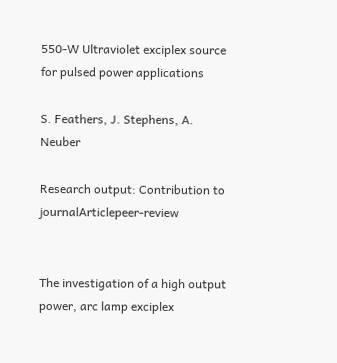550-W Ultraviolet exciplex source for pulsed power applications

S. Feathers, J. Stephens, A. Neuber

Research output: Contribution to journalArticlepeer-review


The investigation of a high output power, arc lamp exciplex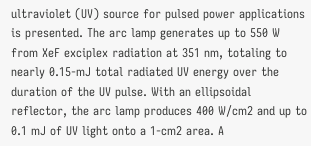ultraviolet (UV) source for pulsed power applications is presented. The arc lamp generates up to 550 W from XeF exciplex radiation at 351 nm, totaling to nearly 0.15-mJ total radiated UV energy over the duration of the UV pulse. With an ellipsoidal reflector, the arc lamp produces 400 W/cm2 and up to 0.1 mJ of UV light onto a 1-cm2 area. A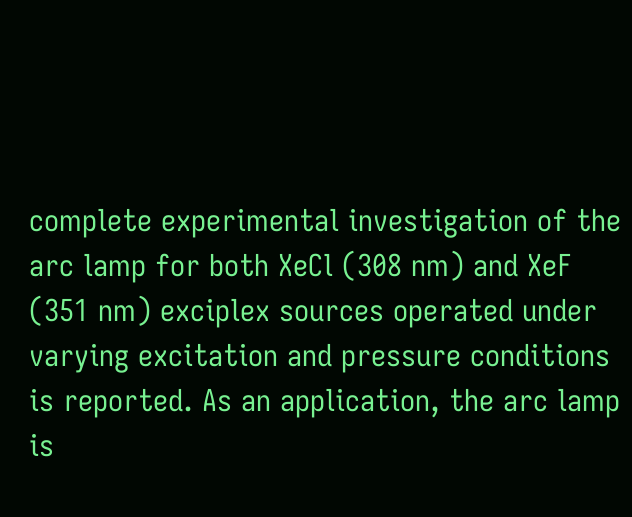complete experimental investigation of the arc lamp for both XeCl (308 nm) and XeF (351 nm) exciplex sources operated under varying excitation and pressure conditions is reported. As an application, the arc lamp is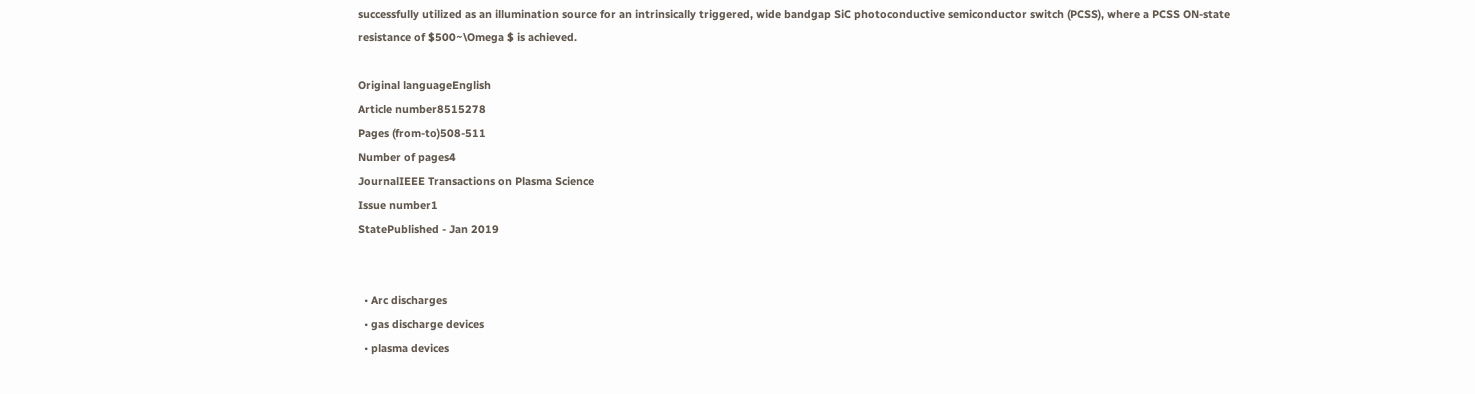successfully utilized as an illumination source for an intrinsically triggered, wide bandgap SiC photoconductive semiconductor switch (PCSS), where a PCSS ON-state resistance of $500~\Omega $ is achieved.

Original languageEnglish
Article number8515278
Pages (from-to)508-511
Number of pages4
JournalIEEE Transactions on Plasma Science
Issue number1
StatePublished - Jan 2019


  • Arc discharges
  • gas discharge devices
  • plasma devices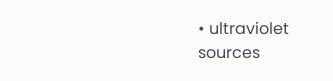• ultraviolet sources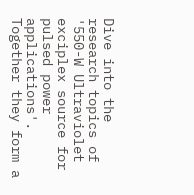Dive into the research topics of '550-W Ultraviolet exciplex source for pulsed power applications'. Together they form a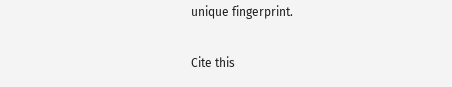unique fingerprint.

Cite this